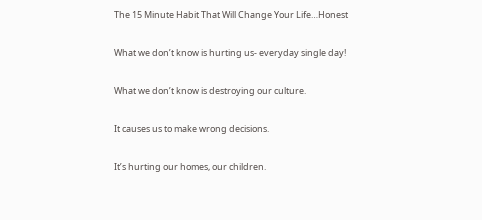The 15 Minute Habit That Will Change Your Life…Honest

What we don’t know is hurting us- everyday single day!

What we don’t know is destroying our culture.

It causes us to make wrong decisions.

It’s hurting our homes, our children.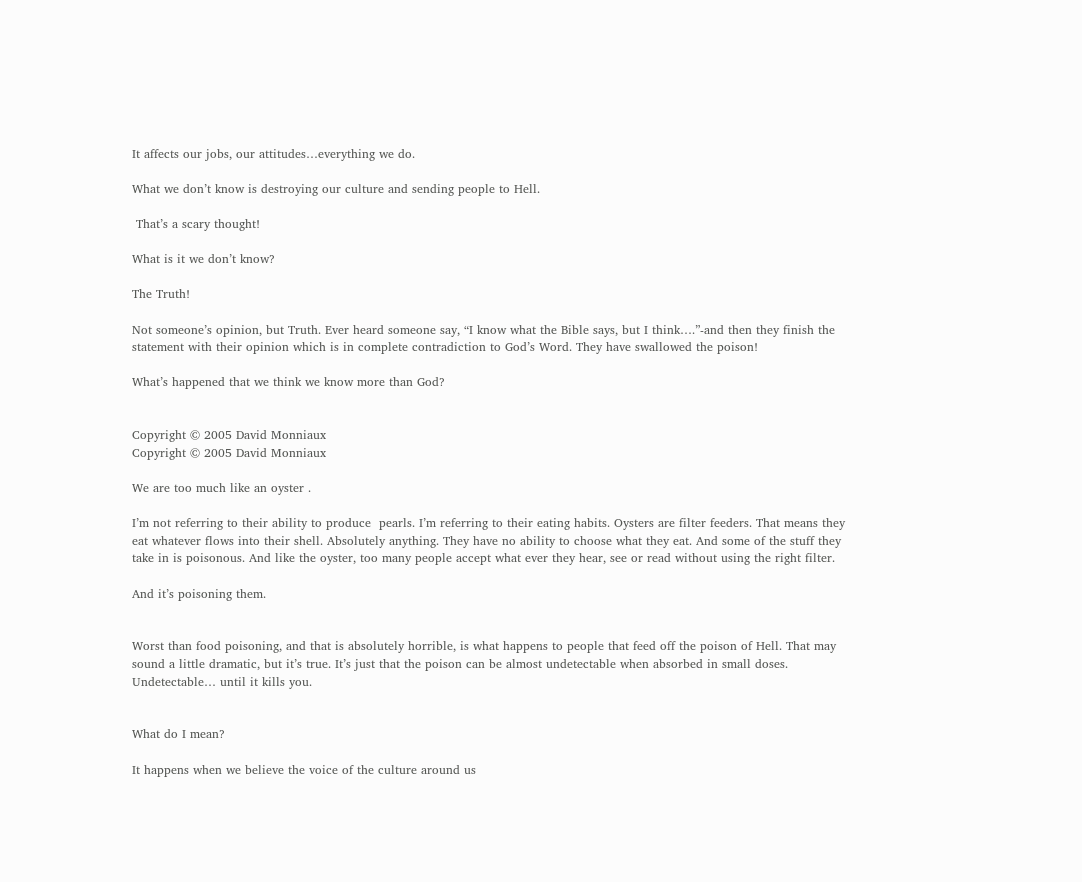It affects our jobs, our attitudes…everything we do.

What we don’t know is destroying our culture and sending people to Hell.

 That’s a scary thought!

What is it we don’t know?

The Truth!

Not someone’s opinion, but Truth. Ever heard someone say, “I know what the Bible says, but I think….”-and then they finish the statement with their opinion which is in complete contradiction to God’s Word. They have swallowed the poison!

What’s happened that we think we know more than God?


Copyright © 2005 David Monniaux
Copyright © 2005 David Monniaux

We are too much like an oyster .

I’m not referring to their ability to produce  pearls. I’m referring to their eating habits. Oysters are filter feeders. That means they eat whatever flows into their shell. Absolutely anything. They have no ability to choose what they eat. And some of the stuff they take in is poisonous. And like the oyster, too many people accept what ever they hear, see or read without using the right filter.

And it’s poisoning them.


Worst than food poisoning, and that is absolutely horrible, is what happens to people that feed off the poison of Hell. That may sound a little dramatic, but it’s true. It’s just that the poison can be almost undetectable when absorbed in small doses. Undetectable… until it kills you.


What do I mean?

It happens when we believe the voice of the culture around us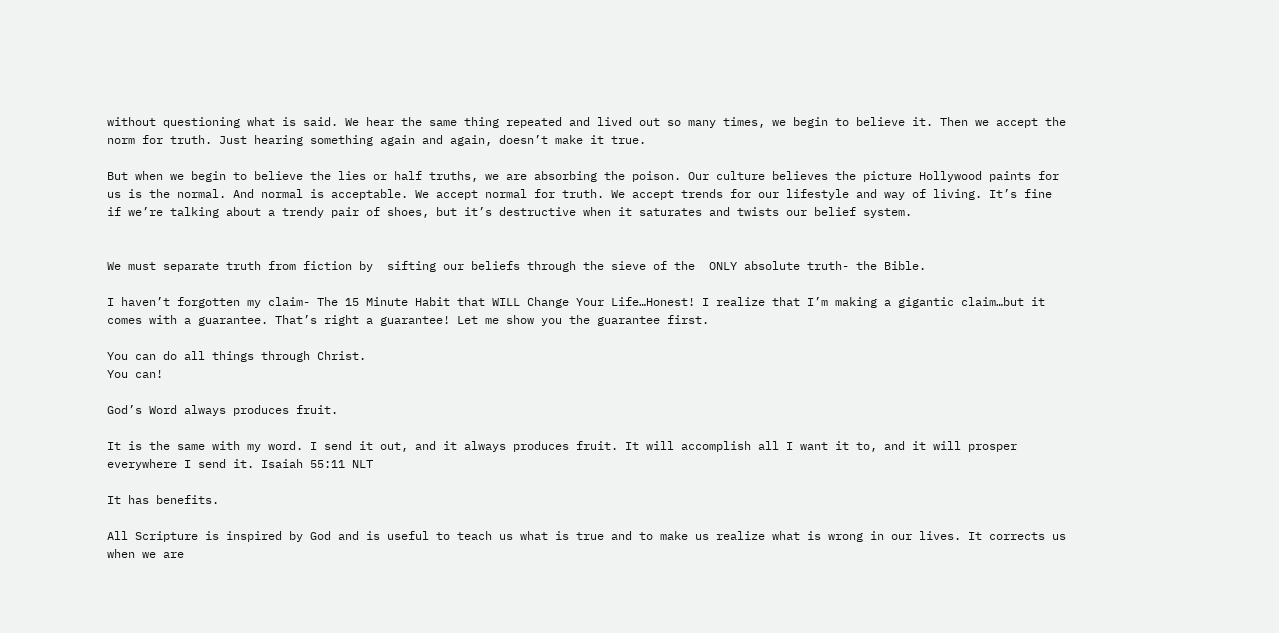without questioning what is said. We hear the same thing repeated and lived out so many times, we begin to believe it. Then we accept the norm for truth. Just hearing something again and again, doesn’t make it true.

But when we begin to believe the lies or half truths, we are absorbing the poison. Our culture believes the picture Hollywood paints for us is the normal. And normal is acceptable. We accept normal for truth. We accept trends for our lifestyle and way of living. It’s fine if we’re talking about a trendy pair of shoes, but it’s destructive when it saturates and twists our belief system.


We must separate truth from fiction by  sifting our beliefs through the sieve of the  ONLY absolute truth- the Bible.

I haven’t forgotten my claim- The 15 Minute Habit that WILL Change Your Life…Honest! I realize that I’m making a gigantic claim…but it comes with a guarantee. That’s right a guarantee! Let me show you the guarantee first.

You can do all things through Christ.
You can!

God’s Word always produces fruit.

It is the same with my word. I send it out, and it always produces fruit. It will accomplish all I want it to, and it will prosper everywhere I send it. Isaiah 55:11 NLT

It has benefits.

All Scripture is inspired by God and is useful to teach us what is true and to make us realize what is wrong in our lives. It corrects us when we are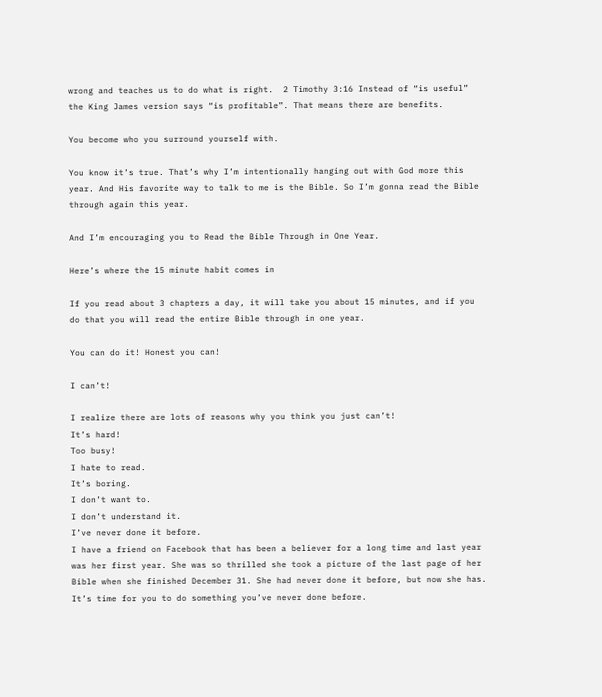wrong and teaches us to do what is right.  2 Timothy 3:16 Instead of “is useful” the King James version says “is profitable”. That means there are benefits.

You become who you surround yourself with.

You know it’s true. That’s why I’m intentionally hanging out with God more this year. And His favorite way to talk to me is the Bible. So I’m gonna read the Bible through again this year.

And I’m encouraging you to Read the Bible Through in One Year.

Here’s where the 15 minute habit comes in

If you read about 3 chapters a day, it will take you about 15 minutes, and if you do that you will read the entire Bible through in one year.

You can do it! Honest you can!

I can’t!

I realize there are lots of reasons why you think you just can’t!
It’s hard!
Too busy!
I hate to read.
It’s boring.
I don’t want to.
I don’t understand it.
I’ve never done it before.
I have a friend on Facebook that has been a believer for a long time and last year was her first year. She was so thrilled she took a picture of the last page of her Bible when she finished December 31. She had never done it before, but now she has. It’s time for you to do something you’ve never done before.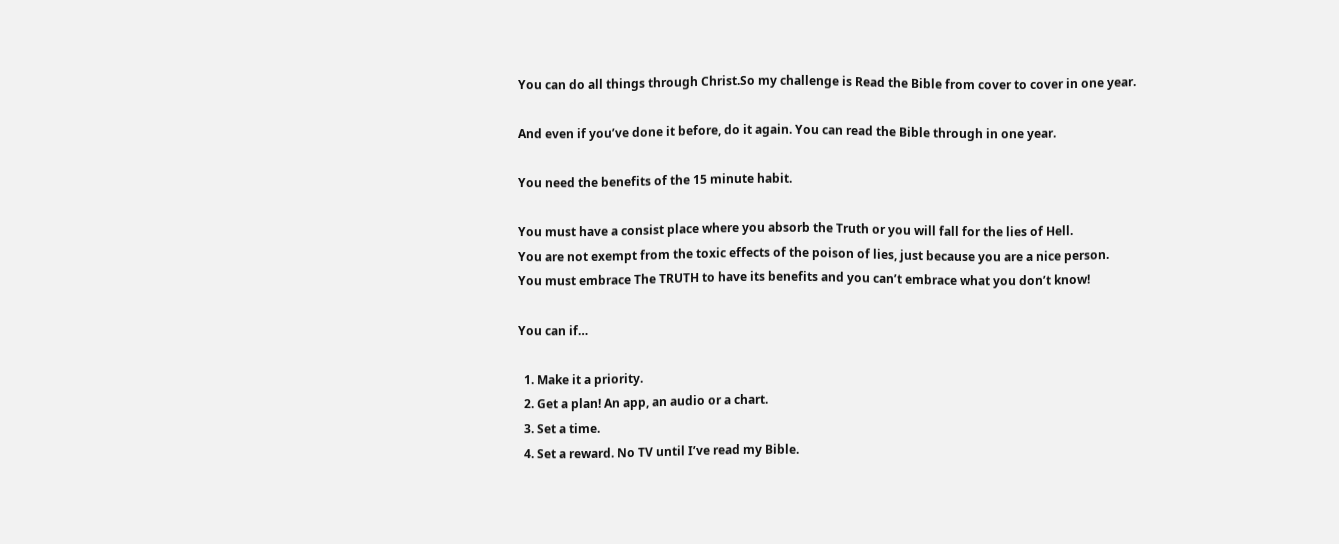You can do all things through Christ.So my challenge is Read the Bible from cover to cover in one year.

And even if you’ve done it before, do it again. You can read the Bible through in one year.

You need the benefits of the 15 minute habit.

You must have a consist place where you absorb the Truth or you will fall for the lies of Hell.
You are not exempt from the toxic effects of the poison of lies, just because you are a nice person.
You must embrace The TRUTH to have its benefits and you can’t embrace what you don’t know!

You can if…

  1. Make it a priority.
  2. Get a plan! An app, an audio or a chart.
  3. Set a time.
  4. Set a reward. No TV until I’ve read my Bible.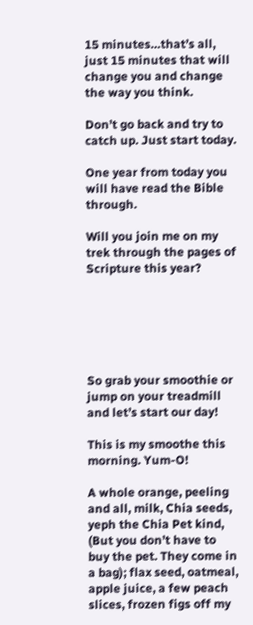15 minutes…that’s all, just 15 minutes that will change you and change the way you think.

Don’t go back and try to catch up. Just start today.

One year from today you will have read the Bible through.

Will you join me on my trek through the pages of Scripture this year?






So grab your smoothie or jump on your treadmill and let’s start our day!

This is my smoothe this morning. Yum-O!

A whole orange, peeling and all, milk, Chia seeds, yeph the Chia Pet kind, (But you don’t have to buy the pet. They come in a bag); flax seed, oatmeal, apple juice, a few peach slices, frozen figs off my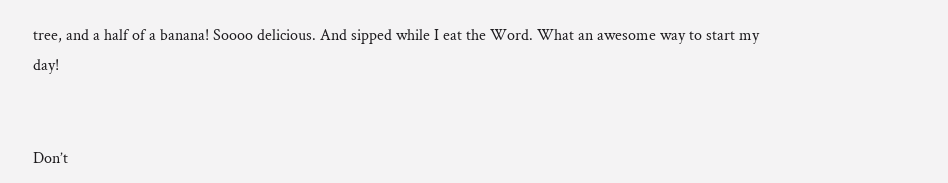tree, and a half of a banana! Soooo delicious. And sipped while I eat the Word. What an awesome way to start my day!


Don’t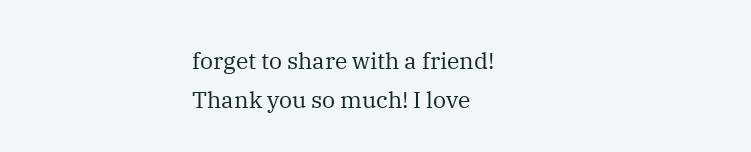forget to share with a friend! Thank you so much! I love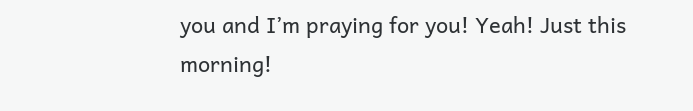you and I’m praying for you! Yeah! Just this morning!